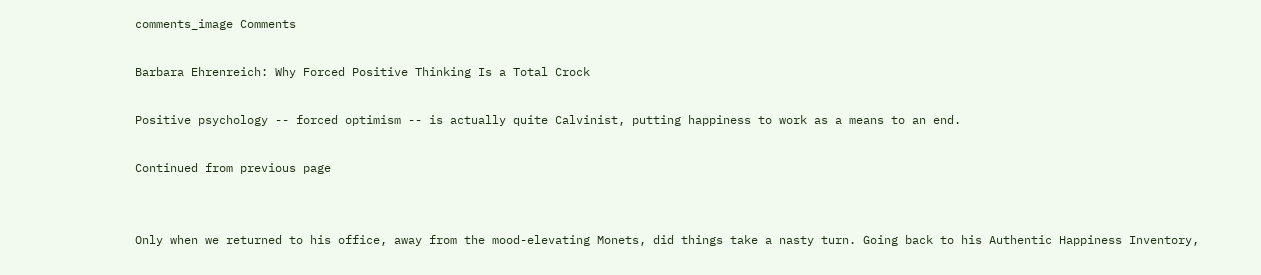comments_image Comments

Barbara Ehrenreich: Why Forced Positive Thinking Is a Total Crock

Positive psychology -- forced optimism -- is actually quite Calvinist, putting happiness to work as a means to an end.

Continued from previous page


Only when we returned to his office, away from the mood-elevating Monets, did things take a nasty turn. Going back to his Authentic Happiness Inventory,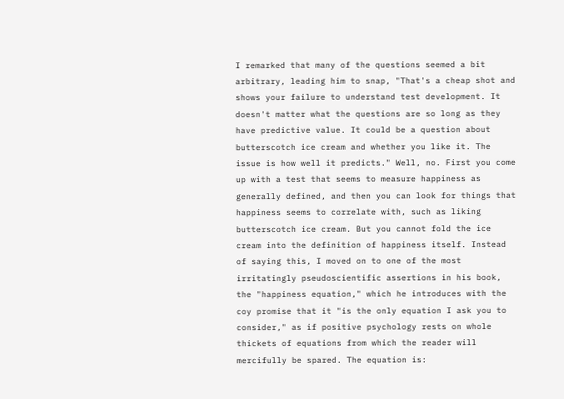I remarked that many of the questions seemed a bit arbitrary, leading him to snap, "That's a cheap shot and shows your failure to understand test development. It doesn't matter what the questions are so long as they have predictive value. It could be a question about butterscotch ice cream and whether you like it. The issue is how well it predicts." Well, no. First you come up with a test that seems to measure happiness as generally defined, and then you can look for things that happiness seems to correlate with, such as liking butterscotch ice cream. But you cannot fold the ice cream into the definition of happiness itself. Instead of saying this, I moved on to one of the most irritatingly pseudoscientific assertions in his book, the "happiness equation," which he introduces with the coy promise that it "is the only equation I ask you to consider," as if positive psychology rests on whole thickets of equations from which the reader will mercifully be spared. The equation is: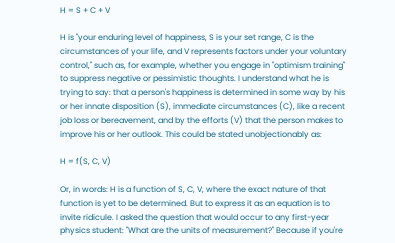H = S + C + V

H is "your enduring level of happiness, S is your set range, C is the circumstances of your life, and V represents factors under your voluntary control," such as, for example, whether you engage in "optimism training" to suppress negative or pessimistic thoughts. I understand what he is trying to say: that a person's happiness is determined in some way by his or her innate disposition (S), immediate circumstances (C), like a recent job loss or bereavement, and by the efforts (V) that the person makes to improve his or her outlook. This could be stated unobjectionably as:

H = f(S, C, V)

Or, in words: H is a function of S, C, V, where the exact nature of that function is yet to be determined. But to express it as an equation is to invite ridicule. I asked the question that would occur to any first-year physics student: "What are the units of measurement?" Because if you're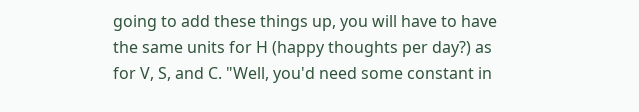going to add these things up, you will have to have the same units for H (happy thoughts per day?) as for V, S, and C. "Well, you'd need some constant in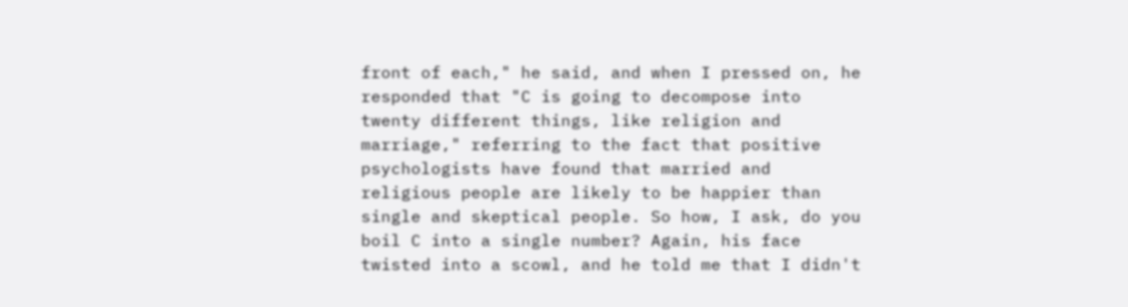front of each," he said, and when I pressed on, he responded that "C is going to decompose into twenty different things, like religion and marriage," referring to the fact that positive psychologists have found that married and religious people are likely to be happier than single and skeptical people. So how, I ask, do you boil C into a single number? Again, his face twisted into a scowl, and he told me that I didn't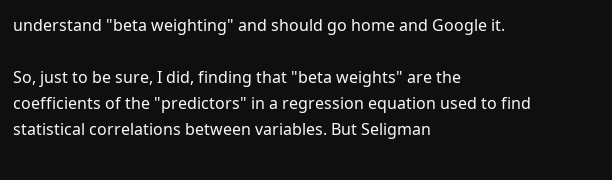understand "beta weighting" and should go home and Google it.

So, just to be sure, I did, finding that "beta weights" are the coefficients of the "predictors" in a regression equation used to find statistical correlations between variables. But Seligman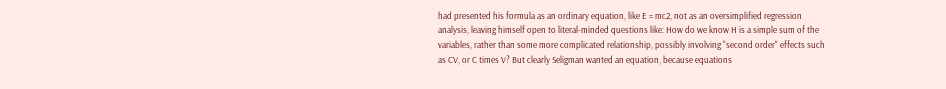had presented his formula as an ordinary equation, like E = mc2, not as an oversimplified regression analysis, leaving himself open to literal-minded questions like: How do we know H is a simple sum of the variables, rather than some more complicated relationship, possibly involving "second order" effects such as CV, or C times V? But clearly Seligman wanted an equation, because equations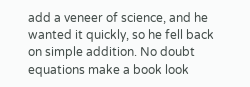add a veneer of science, and he wanted it quickly, so he fell back on simple addition. No doubt equations make a book look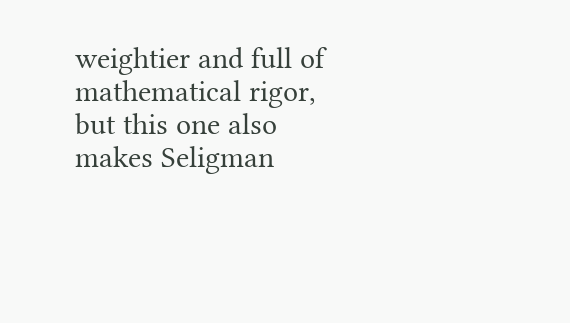weightier and full of mathematical rigor, but this one also makes Seligman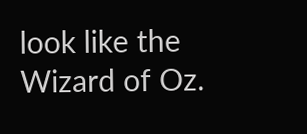look like the Wizard of Oz.